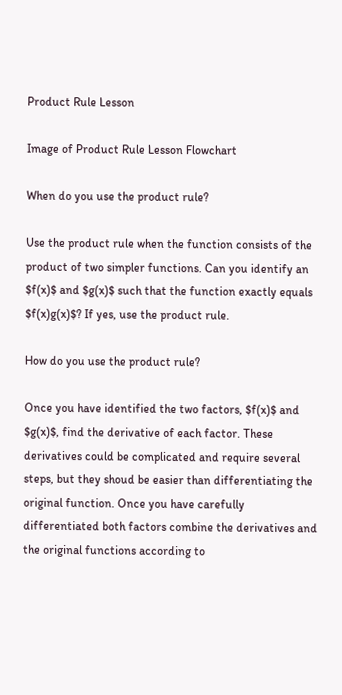Product Rule Lesson

Image of Product Rule Lesson Flowchart

When do you use the product rule?

Use the product rule when the function consists of the product of two simpler functions. Can you identify an $f(x)$ and $g(x)$ such that the function exactly equals $f(x)g(x)$? If yes, use the product rule.

How do you use the product rule?

Once you have identified the two factors, $f(x)$ and $g(x)$, find the derivative of each factor. These derivatives could be complicated and require several steps, but they shoud be easier than differentiating the original function. Once you have carefully differentiated both factors combine the derivatives and the original functions according to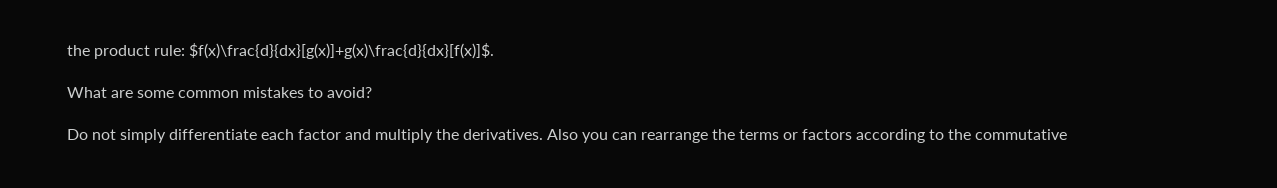the product rule: $f(x)\frac{d}{dx}[g(x)]+g(x)\frac{d}{dx}[f(x)]$.

What are some common mistakes to avoid?

Do not simply differentiate each factor and multiply the derivatives. Also you can rearrange the terms or factors according to the commutative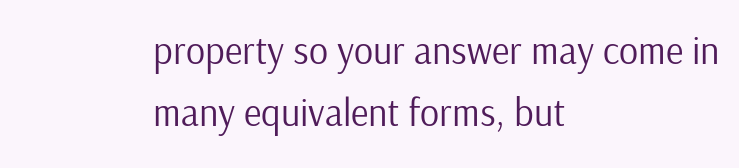property so your answer may come in many equivalent forms, but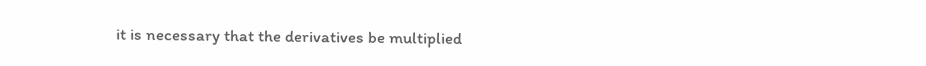it is necessary that the derivatives be multiplied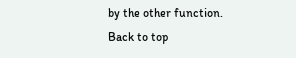by the other function.
Back to top